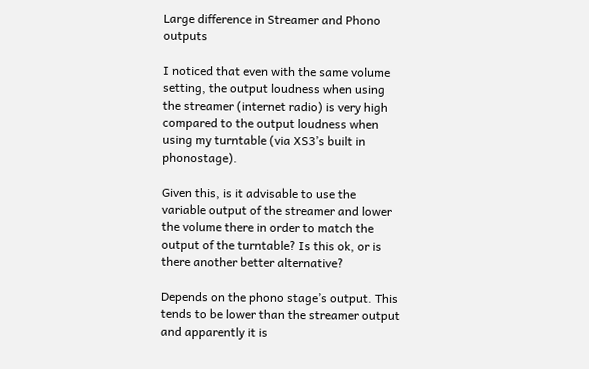Large difference in Streamer and Phono outputs

I noticed that even with the same volume setting, the output loudness when using the streamer (internet radio) is very high compared to the output loudness when using my turntable (via XS3’s built in phonostage).

Given this, is it advisable to use the variable output of the streamer and lower the volume there in order to match the output of the turntable? Is this ok, or is there another better alternative?

Depends on the phono stage’s output. This tends to be lower than the streamer output and apparently it is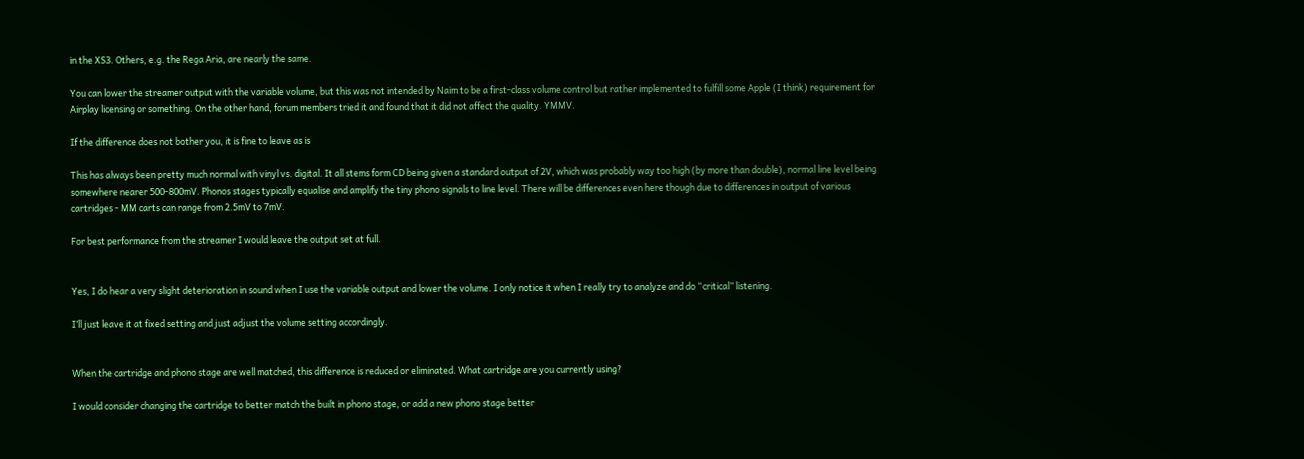in the XS3. Others, e.g. the Rega Aria, are nearly the same.

You can lower the streamer output with the variable volume, but this was not intended by Naim to be a first-class volume control but rather implemented to fulfill some Apple (I think) requirement for Airplay licensing or something. On the other hand, forum members tried it and found that it did not affect the quality. YMMV.

If the difference does not bother you, it is fine to leave as is

This has always been pretty much normal with vinyl vs. digital. It all stems form CD being given a standard output of 2V, which was probably way too high (by more than double), normal line level being somewhere nearer 500-800mV. Phonos stages typically equalise and amplify the tiny phono signals to line level. There will be differences even here though due to differences in output of various cartridges - MM carts can range from 2.5mV to 7mV.

For best performance from the streamer I would leave the output set at full.


Yes, I do hear a very slight deterioration in sound when I use the variable output and lower the volume. I only notice it when I really try to analyze and do “critical” listening.

I’ll just leave it at fixed setting and just adjust the volume setting accordingly.


When the cartridge and phono stage are well matched, this difference is reduced or eliminated. What cartridge are you currently using?

I would consider changing the cartridge to better match the built in phono stage, or add a new phono stage better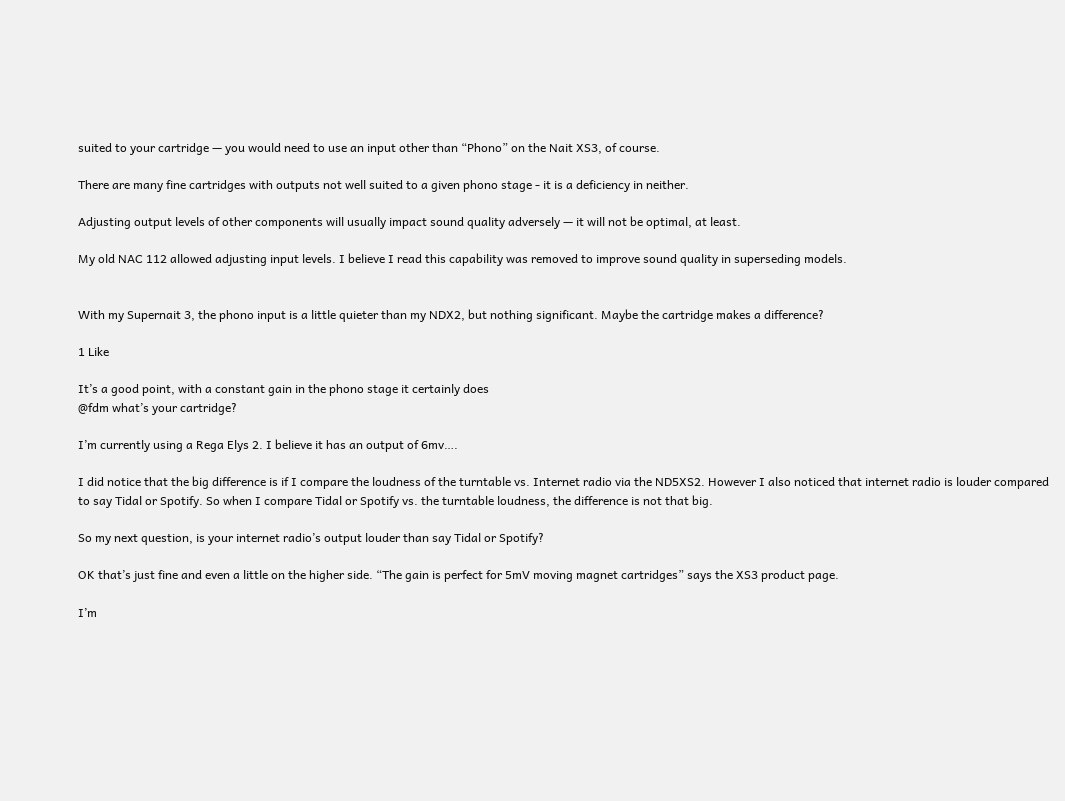suited to your cartridge — you would need to use an input other than “Phono” on the Nait XS3, of course.

There are many fine cartridges with outputs not well suited to a given phono stage - it is a deficiency in neither.

Adjusting output levels of other components will usually impact sound quality adversely — it will not be optimal, at least.

My old NAC 112 allowed adjusting input levels. I believe I read this capability was removed to improve sound quality in superseding models.


With my Supernait 3, the phono input is a little quieter than my NDX2, but nothing significant. Maybe the cartridge makes a difference?

1 Like

It’s a good point, with a constant gain in the phono stage it certainly does
@fdm what’s your cartridge?

I’m currently using a Rega Elys 2. I believe it has an output of 6mv….

I did notice that the big difference is if I compare the loudness of the turntable vs. Internet radio via the ND5XS2. However I also noticed that internet radio is louder compared to say Tidal or Spotify. So when I compare Tidal or Spotify vs. the turntable loudness, the difference is not that big.

So my next question, is your internet radio’s output louder than say Tidal or Spotify?

OK that’s just fine and even a little on the higher side. “The gain is perfect for 5mV moving magnet cartridges” says the XS3 product page.

I’m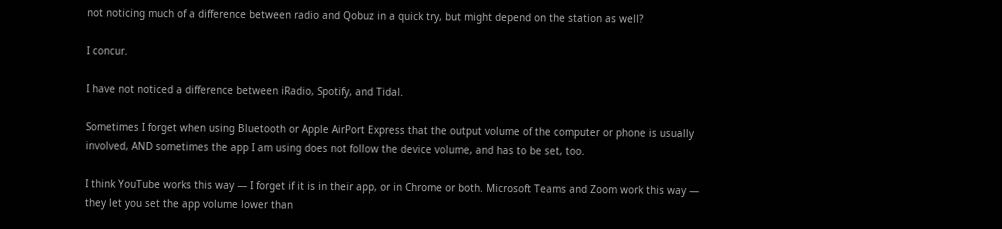not noticing much of a difference between radio and Qobuz in a quick try, but might depend on the station as well?

I concur.

I have not noticed a difference between iRadio, Spotify, and Tidal.

Sometimes I forget when using Bluetooth or Apple AirPort Express that the output volume of the computer or phone is usually involved, AND sometimes the app I am using does not follow the device volume, and has to be set, too.

I think YouTube works this way — I forget if it is in their app, or in Chrome or both. Microsoft Teams and Zoom work this way — they let you set the app volume lower than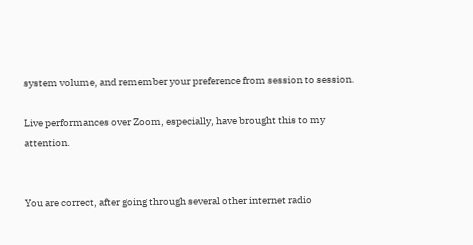system volume, and remember your preference from session to session.

Live performances over Zoom, especially, have brought this to my attention.


You are correct, after going through several other internet radio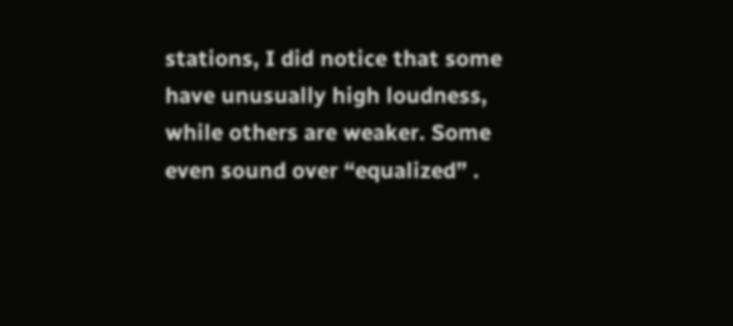stations, I did notice that some have unusually high loudness, while others are weaker. Some even sound over “equalized” .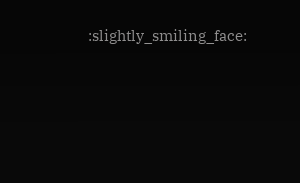:slightly_smiling_face: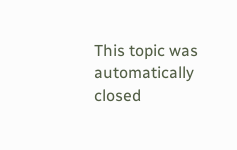This topic was automatically closed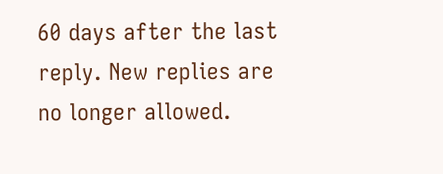60 days after the last reply. New replies are no longer allowed.